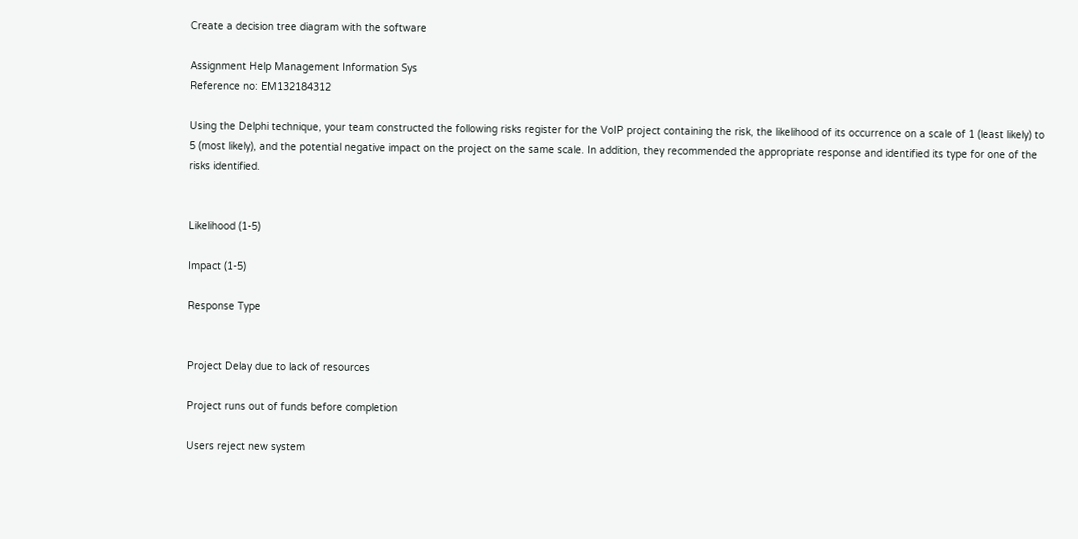Create a decision tree diagram with the software

Assignment Help Management Information Sys
Reference no: EM132184312

Using the Delphi technique, your team constructed the following risks register for the VoIP project containing the risk, the likelihood of its occurrence on a scale of 1 (least likely) to 5 (most likely), and the potential negative impact on the project on the same scale. In addition, they recommended the appropriate response and identified its type for one of the risks identified.


Likelihood (1-5)

Impact (1-5)

Response Type


Project Delay due to lack of resources

Project runs out of funds before completion

Users reject new system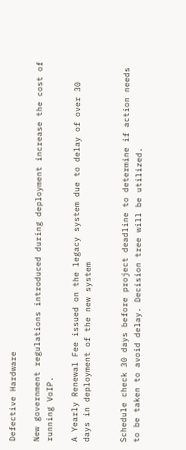Defective Hardware

New government regulations introduced during deployment increase the cost of running VoIP.

A Yearly Renewal Fee issued on the legacy system due to delay of over 30 days in deployment of the new system


Schedule check 30 days before project deadline to determine if action needs to be taken to avoid delay. Decision tree will be utilized.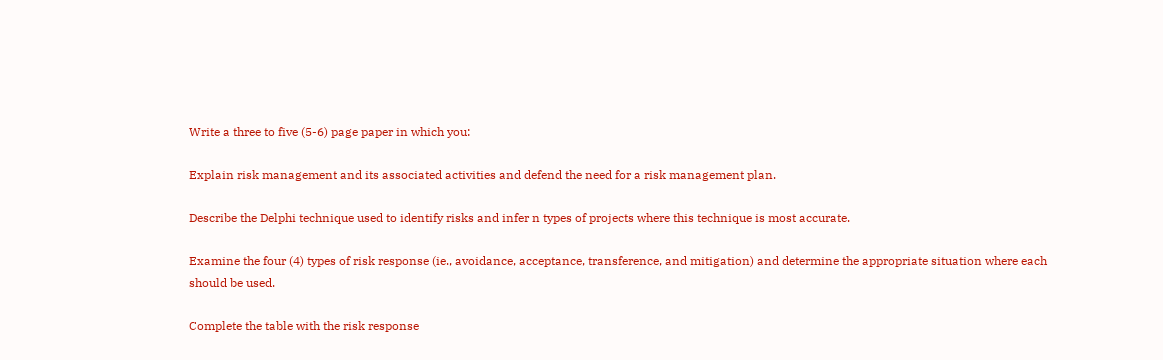Write a three to five (5-6) page paper in which you:

Explain risk management and its associated activities and defend the need for a risk management plan.

Describe the Delphi technique used to identify risks and infer n types of projects where this technique is most accurate.

Examine the four (4) types of risk response (ie., avoidance, acceptance, transference, and mitigation) and determine the appropriate situation where each should be used.

Complete the table with the risk response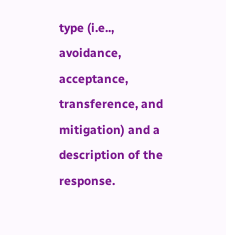type (i.e.., avoidance, acceptance, transference, and mitigation) and a description of the response.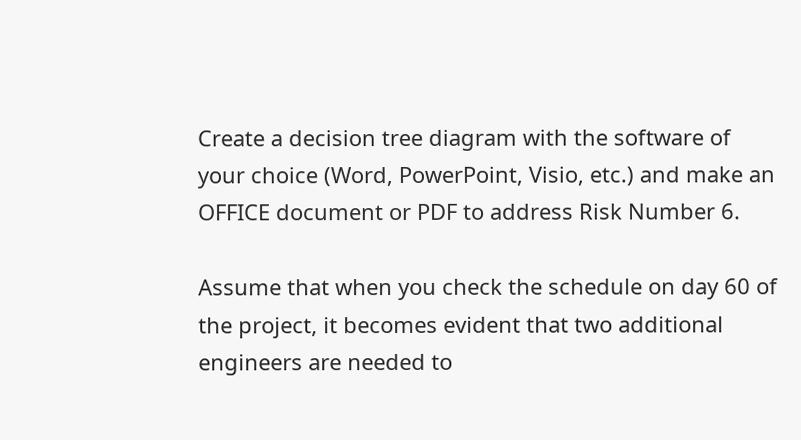Create a decision tree diagram with the software of your choice (Word, PowerPoint, Visio, etc.) and make an OFFICE document or PDF to address Risk Number 6.

Assume that when you check the schedule on day 60 of the project, it becomes evident that two additional engineers are needed to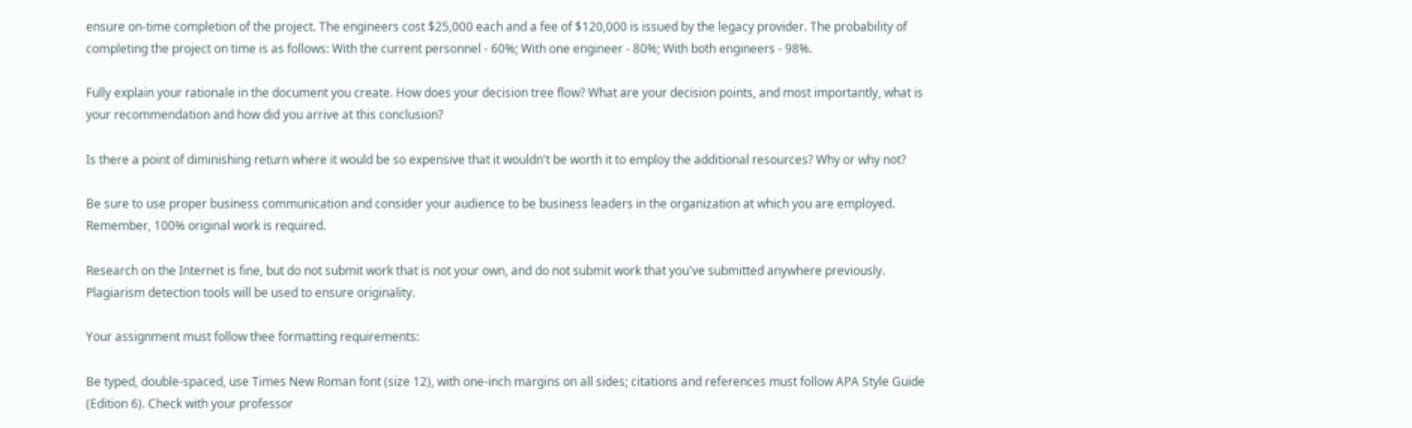ensure on-time completion of the project. The engineers cost $25,000 each and a fee of $120,000 is issued by the legacy provider. The probability of completing the project on time is as follows: With the current personnel - 60%; With one engineer - 80%; With both engineers - 98%.

Fully explain your rationale in the document you create. How does your decision tree flow? What are your decision points, and most importantly, what is your recommendation and how did you arrive at this conclusion?

Is there a point of diminishing return where it would be so expensive that it wouldn't be worth it to employ the additional resources? Why or why not?

Be sure to use proper business communication and consider your audience to be business leaders in the organization at which you are employed. Remember, 100% original work is required.

Research on the Internet is fine, but do not submit work that is not your own, and do not submit work that you've submitted anywhere previously. Plagiarism detection tools will be used to ensure originality.

Your assignment must follow thee formatting requirements:

Be typed, double-spaced, use Times New Roman font (size 12), with one-inch margins on all sides; citations and references must follow APA Style Guide (Edition 6). Check with your professor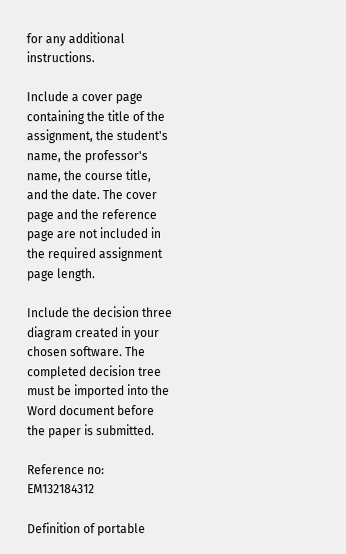for any additional instructions.

Include a cover page containing the title of the assignment, the student's name, the professor's name, the course title, and the date. The cover page and the reference page are not included in the required assignment page length.

Include the decision three diagram created in your chosen software. The completed decision tree must be imported into the Word document before the paper is submitted.

Reference no: EM132184312

Definition of portable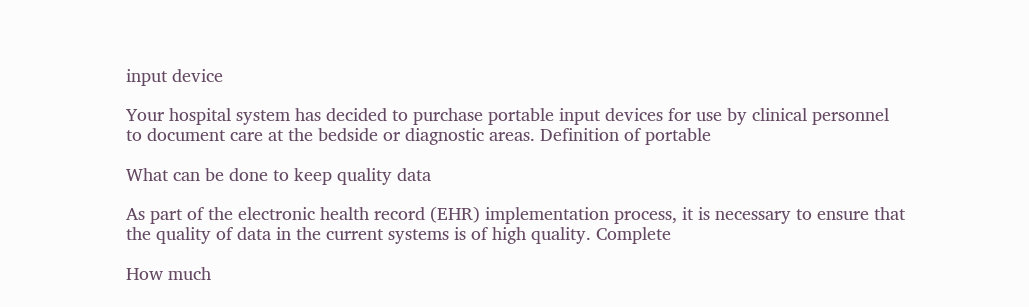input device

Your hospital system has decided to purchase portable input devices for use by clinical personnel to document care at the bedside or diagnostic areas. Definition of portable

What can be done to keep quality data

As part of the electronic health record (EHR) implementation process, it is necessary to ensure that the quality of data in the current systems is of high quality. Complete

How much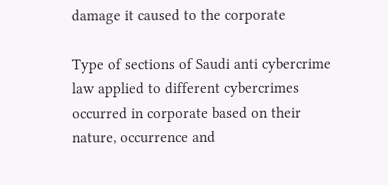damage it caused to the corporate

Type of sections of Saudi anti cybercrime law applied to different cybercrimes occurred in corporate based on their nature, occurrence and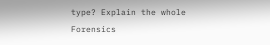type? Explain the whole Forensics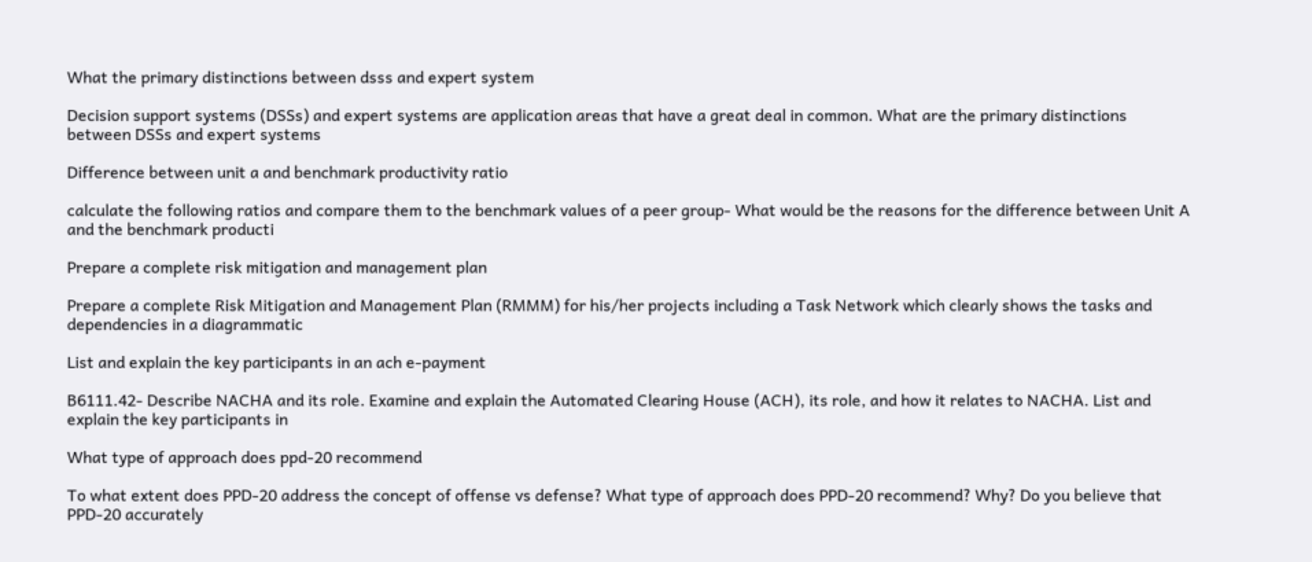What the primary distinctions between dsss and expert system

Decision support systems (DSSs) and expert systems are application areas that have a great deal in common. What are the primary distinctions between DSSs and expert systems

Difference between unit a and benchmark productivity ratio

calculate the following ratios and compare them to the benchmark values of a peer group- What would be the reasons for the difference between Unit A and the benchmark producti

Prepare a complete risk mitigation and management plan

Prepare a complete Risk Mitigation and Management Plan (RMMM) for his/her projects including a Task Network which clearly shows the tasks and dependencies in a diagrammatic

List and explain the key participants in an ach e-payment

B6111.42- Describe NACHA and its role. Examine and explain the Automated Clearing House (ACH), its role, and how it relates to NACHA. List and explain the key participants in

What type of approach does ppd-20 recommend

To what extent does PPD-20 address the concept of offense vs defense? What type of approach does PPD-20 recommend? Why? Do you believe that PPD-20 accurately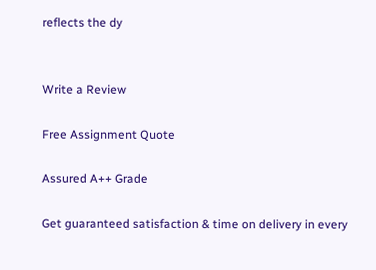reflects the dy


Write a Review

Free Assignment Quote

Assured A++ Grade

Get guaranteed satisfaction & time on delivery in every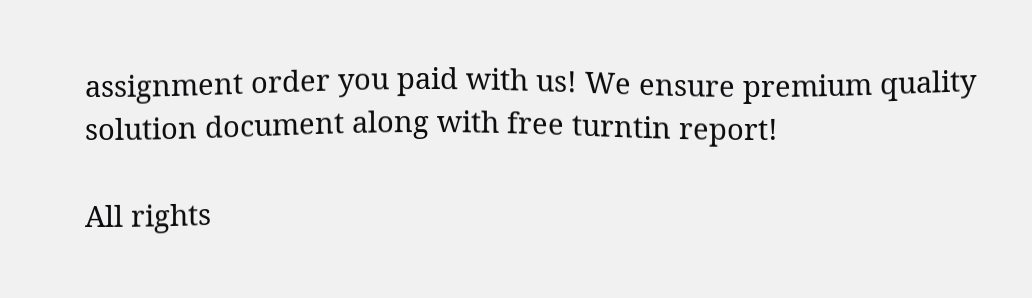assignment order you paid with us! We ensure premium quality solution document along with free turntin report!

All rights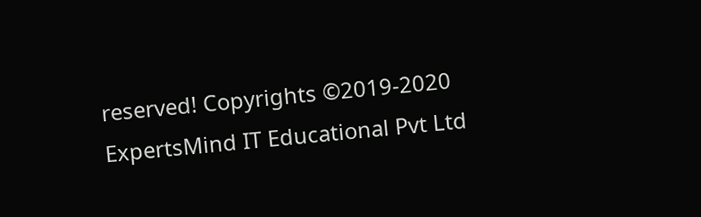reserved! Copyrights ©2019-2020 ExpertsMind IT Educational Pvt Ltd